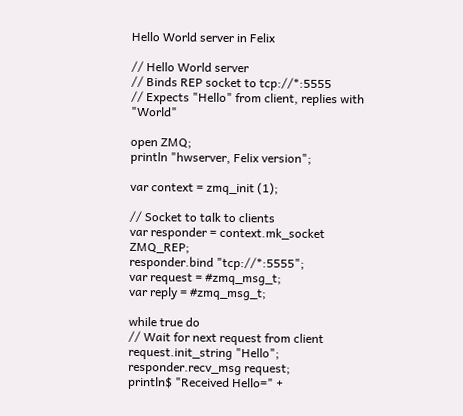Hello World server in Felix

// Hello World server
// Binds REP socket to tcp://*:5555
// Expects "Hello" from client, replies with "World"

open ZMQ;
println "hwserver, Felix version";

var context = zmq_init (1);

// Socket to talk to clients
var responder = context.mk_socket ZMQ_REP;
responder.bind "tcp://*:5555";
var request = #zmq_msg_t;
var reply = #zmq_msg_t;

while true do
// Wait for next request from client
request.init_string "Hello";
responder.recv_msg request;
println$ "Received Hello=" +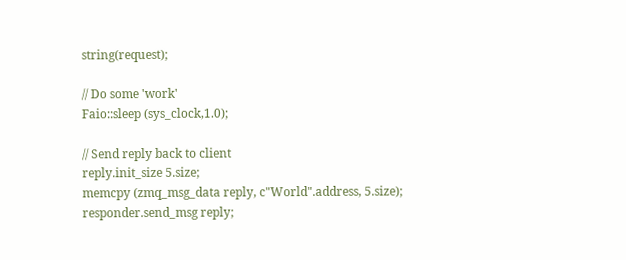string(request);

// Do some 'work'
Faio::sleep (sys_clock,1.0);

// Send reply back to client
reply.init_size 5.size;
memcpy (zmq_msg_data reply, c"World".address, 5.size);
responder.send_msg reply;